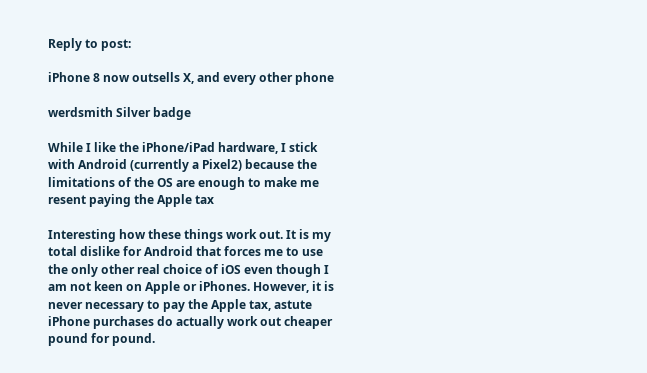Reply to post:

iPhone 8 now outsells X, and every other phone

werdsmith Silver badge

While I like the iPhone/iPad hardware, I stick with Android (currently a Pixel2) because the limitations of the OS are enough to make me resent paying the Apple tax

Interesting how these things work out. It is my total dislike for Android that forces me to use the only other real choice of iOS even though I am not keen on Apple or iPhones. However, it is never necessary to pay the Apple tax, astute iPhone purchases do actually work out cheaper pound for pound.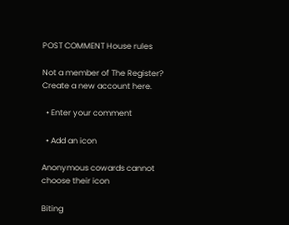POST COMMENT House rules

Not a member of The Register? Create a new account here.

  • Enter your comment

  • Add an icon

Anonymous cowards cannot choose their icon

Biting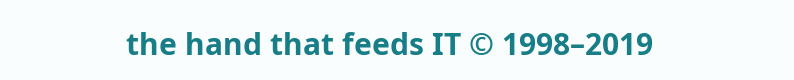the hand that feeds IT © 1998–2019